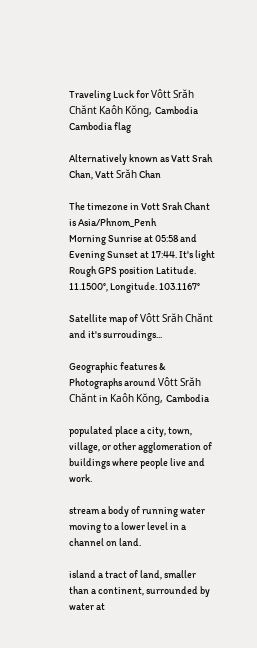Traveling Luck for Vôtt Srăh Chănt Kaôh Kŏng, Cambodia Cambodia flag

Alternatively known as Vatt Srah Chan, Vatt Srăh Chan

The timezone in Vott Srah Chant is Asia/Phnom_Penh
Morning Sunrise at 05:58 and Evening Sunset at 17:44. It's light
Rough GPS position Latitude. 11.1500°, Longitude. 103.1167°

Satellite map of Vôtt Srăh Chănt and it's surroudings...

Geographic features & Photographs around Vôtt Srăh Chănt in Kaôh Kŏng, Cambodia

populated place a city, town, village, or other agglomeration of buildings where people live and work.

stream a body of running water moving to a lower level in a channel on land.

island a tract of land, smaller than a continent, surrounded by water at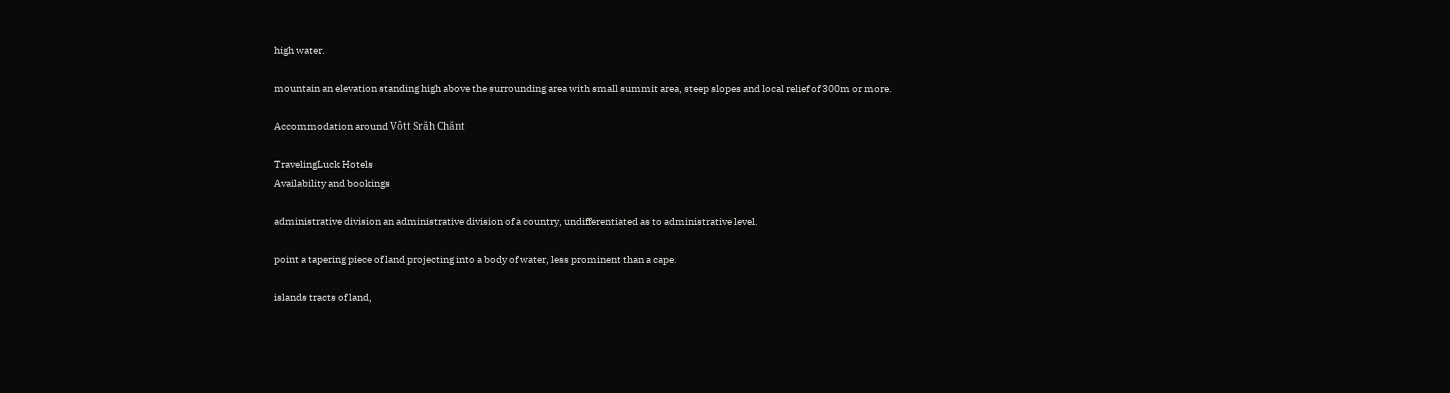high water.

mountain an elevation standing high above the surrounding area with small summit area, steep slopes and local relief of 300m or more.

Accommodation around Vôtt Srăh Chănt

TravelingLuck Hotels
Availability and bookings

administrative division an administrative division of a country, undifferentiated as to administrative level.

point a tapering piece of land projecting into a body of water, less prominent than a cape.

islands tracts of land,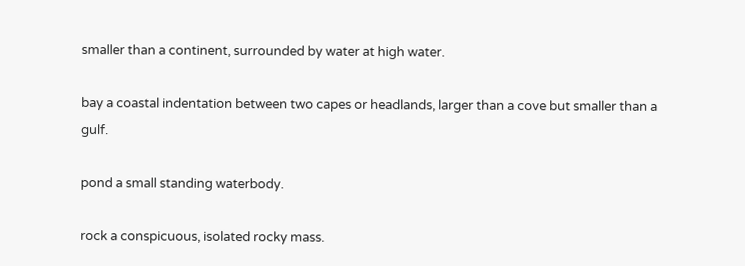smaller than a continent, surrounded by water at high water.

bay a coastal indentation between two capes or headlands, larger than a cove but smaller than a gulf.

pond a small standing waterbody.

rock a conspicuous, isolated rocky mass.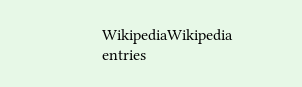WikipediaWikipedia entries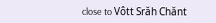close to Vôtt Srăh Chănt